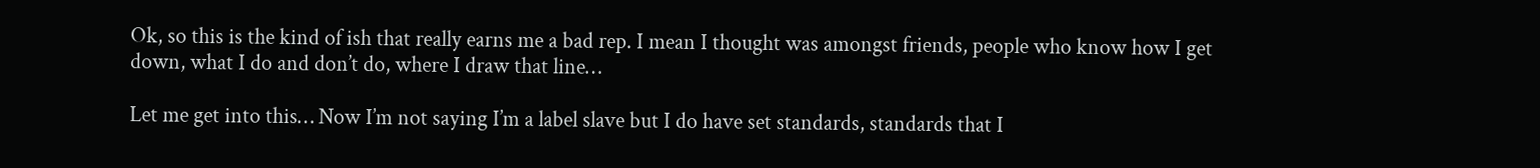Ok, so this is the kind of ish that really earns me a bad rep. I mean I thought was amongst friends, people who know how I get down, what I do and don’t do, where I draw that line…

Let me get into this… Now I’m not saying I’m a label slave but I do have set standards, standards that I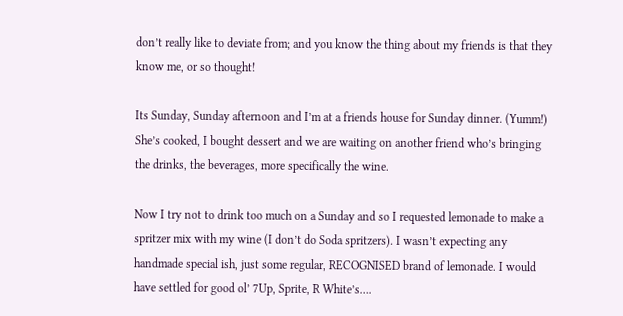don’t really like to deviate from; and you know the thing about my friends is that they know me, or so thought!

Its Sunday, Sunday afternoon and I’m at a friends house for Sunday dinner. (Yumm!) She’s cooked, I bought dessert and we are waiting on another friend who’s bringing the drinks, the beverages, more specifically the wine.

Now I try not to drink too much on a Sunday and so I requested lemonade to make a spritzer mix with my wine (I don’t do Soda spritzers). I wasn’t expecting any handmade special ish, just some regular, RECOGNISED brand of lemonade. I would have settled for good ol’ 7Up, Sprite, R White’s….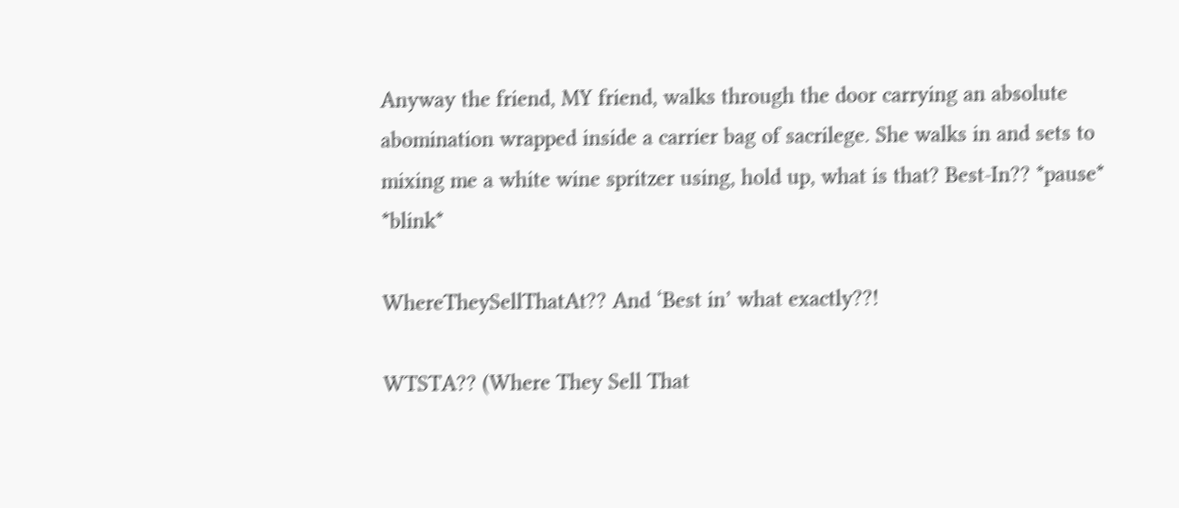Anyway the friend, MY friend, walks through the door carrying an absolute abomination wrapped inside a carrier bag of sacrilege. She walks in and sets to mixing me a white wine spritzer using, hold up, what is that? Best-In?? *pause* *blink*

WhereTheySellThatAt?? And ‘Best in’ what exactly??!

WTSTA?? (Where They Sell That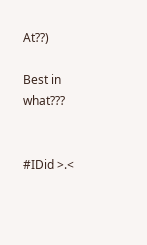At??)

Best in what???


#IDid >.<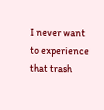I never want to experience that trash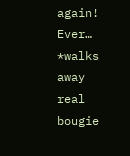again! Ever… *walks away real bougie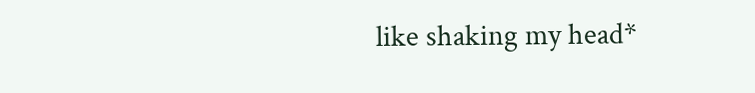like shaking my head*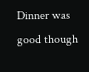Dinner was good though